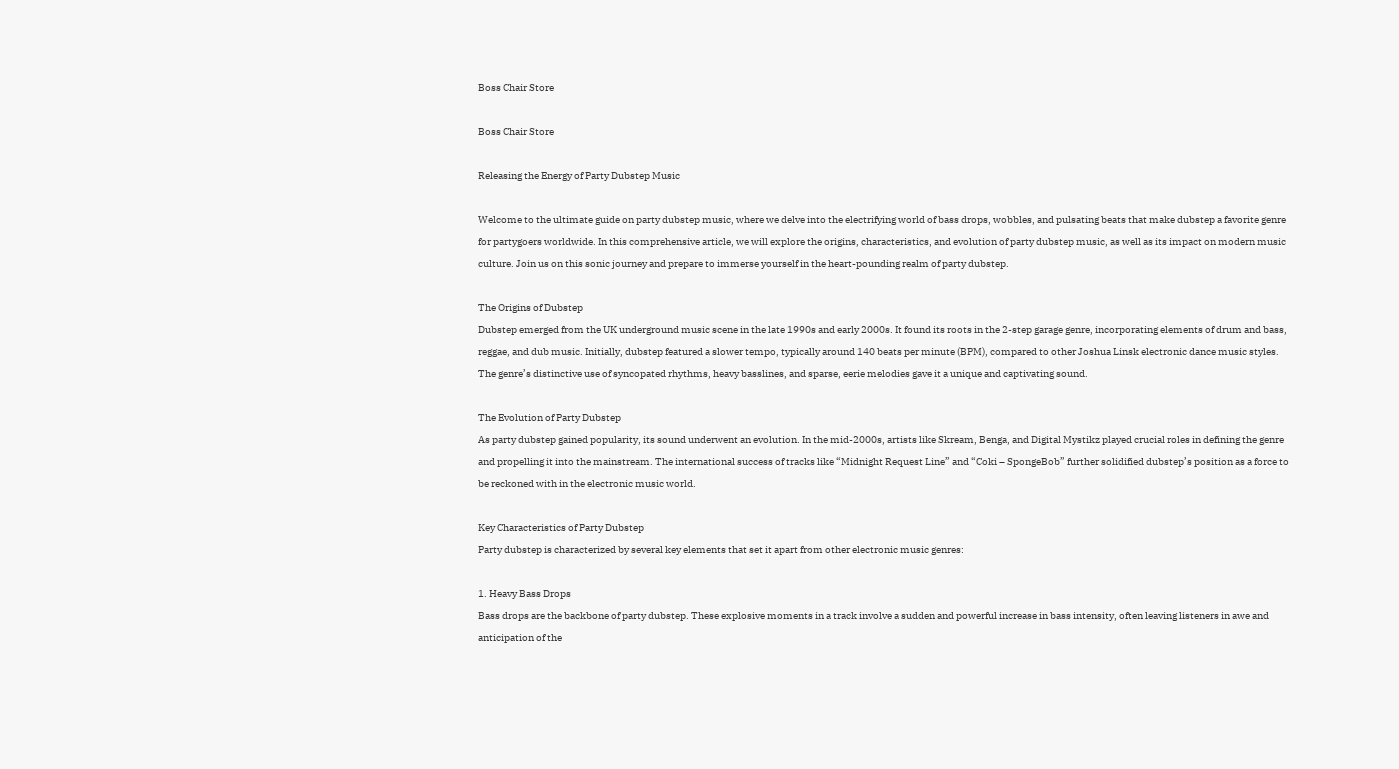Boss Chair Store

Boss Chair Store

Releasing the Energy of Party Dubstep Music

Welcome to the ultimate guide on party dubstep music, where we delve into the electrifying world of bass drops, wobbles, and pulsating beats that make dubstep a favorite genre for partygoers worldwide. In this comprehensive article, we will explore the origins, characteristics, and evolution of party dubstep music, as well as its impact on modern music culture. Join us on this sonic journey and prepare to immerse yourself in the heart-pounding realm of party dubstep.

The Origins of Dubstep
Dubstep emerged from the UK underground music scene in the late 1990s and early 2000s. It found its roots in the 2-step garage genre, incorporating elements of drum and bass, reggae, and dub music. Initially, dubstep featured a slower tempo, typically around 140 beats per minute (BPM), compared to other Joshua Linsk electronic dance music styles. The genre’s distinctive use of syncopated rhythms, heavy basslines, and sparse, eerie melodies gave it a unique and captivating sound.

The Evolution of Party Dubstep
As party dubstep gained popularity, its sound underwent an evolution. In the mid-2000s, artists like Skream, Benga, and Digital Mystikz played crucial roles in defining the genre and propelling it into the mainstream. The international success of tracks like “Midnight Request Line” and “Coki – SpongeBob” further solidified dubstep’s position as a force to be reckoned with in the electronic music world.

Key Characteristics of Party Dubstep
Party dubstep is characterized by several key elements that set it apart from other electronic music genres:

1. Heavy Bass Drops
Bass drops are the backbone of party dubstep. These explosive moments in a track involve a sudden and powerful increase in bass intensity, often leaving listeners in awe and anticipation of the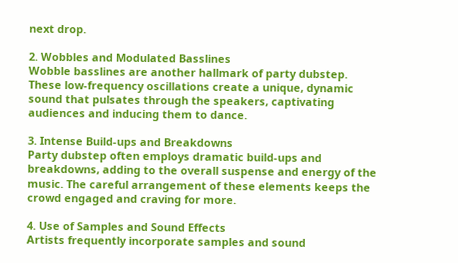next drop.

2. Wobbles and Modulated Basslines
Wobble basslines are another hallmark of party dubstep. These low-frequency oscillations create a unique, dynamic sound that pulsates through the speakers, captivating audiences and inducing them to dance.

3. Intense Build-ups and Breakdowns
Party dubstep often employs dramatic build-ups and breakdowns, adding to the overall suspense and energy of the music. The careful arrangement of these elements keeps the crowd engaged and craving for more.

4. Use of Samples and Sound Effects
Artists frequently incorporate samples and sound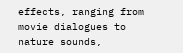effects, ranging from movie dialogues to nature sounds,